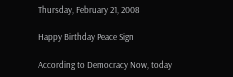Thursday, February 21, 2008

Happy Birthday Peace Sign

According to Democracy Now, today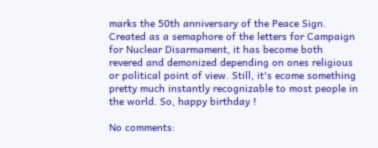marks the 50th anniversary of the Peace Sign. Created as a semaphore of the letters for Campaign for Nuclear Disarmament, it has become both revered and demonized depending on ones religious or political point of view. Still, it's ecome something pretty much instantly recognizable to most people in the world. So, happy birthday !

No comments: